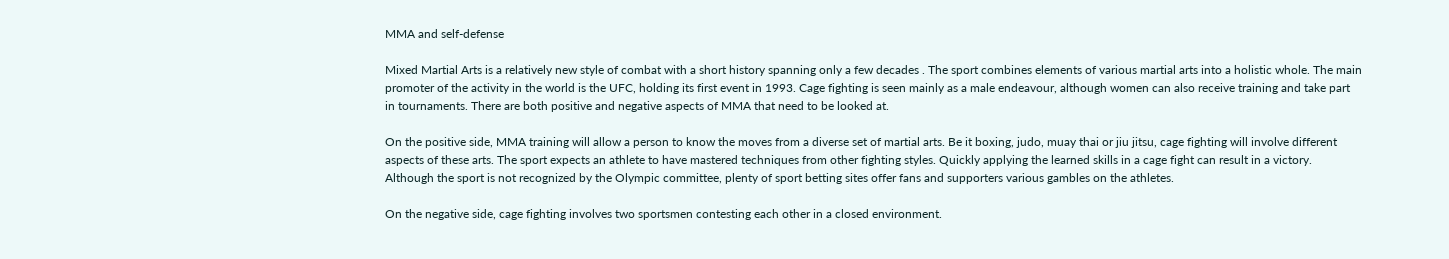MMA and self-defense

Mixed Martial Arts is a relatively new style of combat with a short history spanning only a few decades . The sport combines elements of various martial arts into a holistic whole. The main promoter of the activity in the world is the UFC, holding its first event in 1993. Cage fighting is seen mainly as a male endeavour, although women can also receive training and take part in tournaments. There are both positive and negative aspects of MMA that need to be looked at.

On the positive side, MMA training will allow a person to know the moves from a diverse set of martial arts. Be it boxing, judo, muay thai or jiu jitsu, cage fighting will involve different aspects of these arts. The sport expects an athlete to have mastered techniques from other fighting styles. Quickly applying the learned skills in a cage fight can result in a victory. Although the sport is not recognized by the Olympic committee, plenty of sport betting sites offer fans and supporters various gambles on the athletes.

On the negative side, cage fighting involves two sportsmen contesting each other in a closed environment.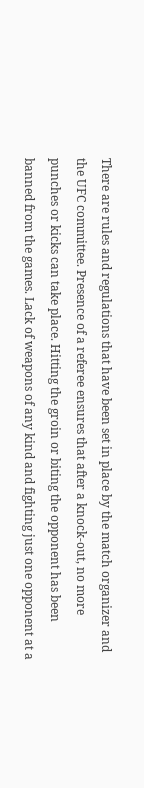There are rules and regulations that have been set in place by the match organizer and the UFC committee. Presence of a referee ensures that after a knock-out, no more punches or kicks can take place. Hitting the groin or biting the opponent has been banned from the games. Lack of weapons of any kind and fighting just one opponent at a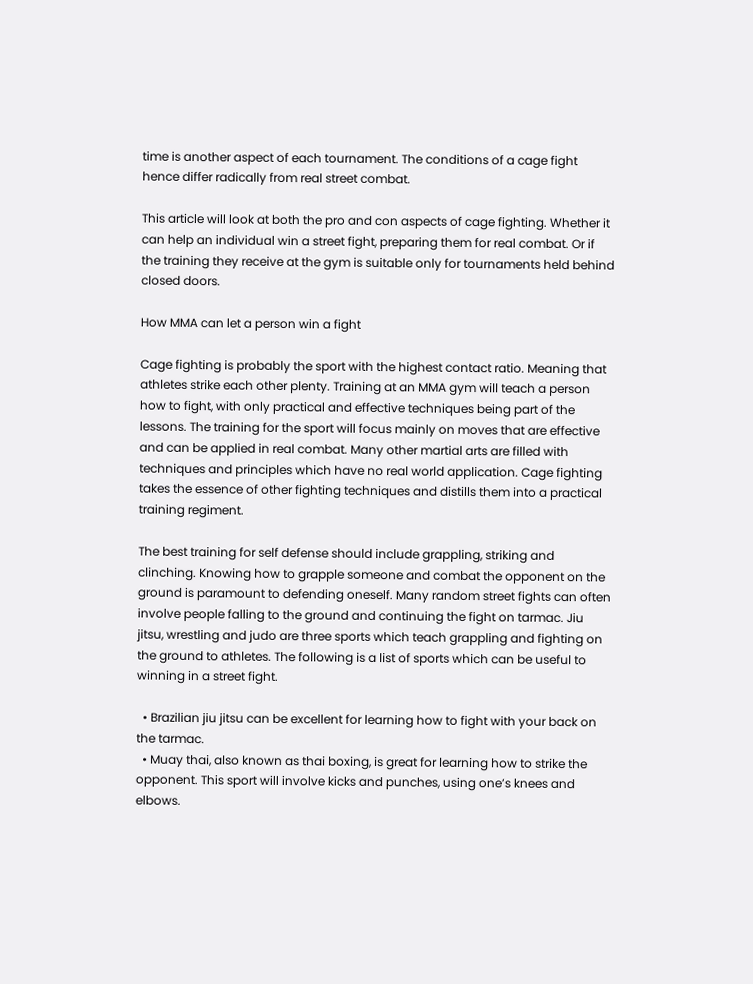time is another aspect of each tournament. The conditions of a cage fight hence differ radically from real street combat.

This article will look at both the pro and con aspects of cage fighting. Whether it can help an individual win a street fight, preparing them for real combat. Or if the training they receive at the gym is suitable only for tournaments held behind closed doors.

How MMA can let a person win a fight

Cage fighting is probably the sport with the highest contact ratio. Meaning that athletes strike each other plenty. Training at an MMA gym will teach a person how to fight, with only practical and effective techniques being part of the lessons. The training for the sport will focus mainly on moves that are effective and can be applied in real combat. Many other martial arts are filled with techniques and principles which have no real world application. Cage fighting takes the essence of other fighting techniques and distills them into a practical training regiment.

The best training for self defense should include grappling, striking and clinching. Knowing how to grapple someone and combat the opponent on the ground is paramount to defending oneself. Many random street fights can often involve people falling to the ground and continuing the fight on tarmac. Jiu jitsu, wrestling and judo are three sports which teach grappling and fighting on the ground to athletes. The following is a list of sports which can be useful to winning in a street fight.

  • Brazilian jiu jitsu can be excellent for learning how to fight with your back on the tarmac.
  • Muay thai, also known as thai boxing, is great for learning how to strike the opponent. This sport will involve kicks and punches, using one’s knees and elbows.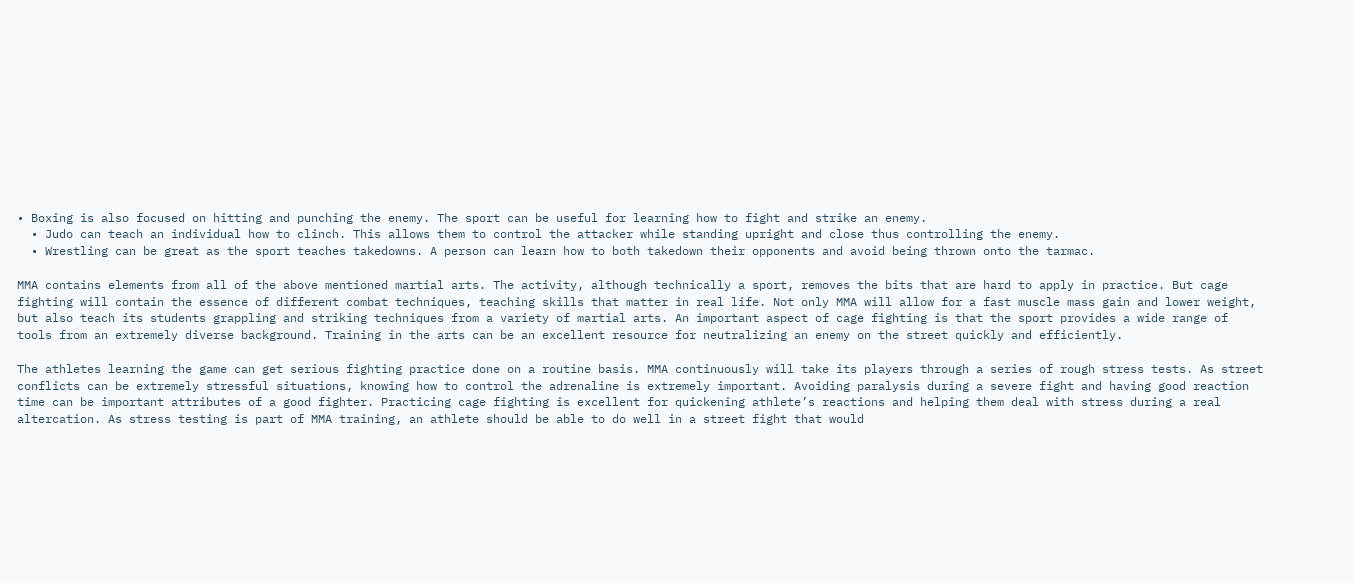• Boxing is also focused on hitting and punching the enemy. The sport can be useful for learning how to fight and strike an enemy.
  • Judo can teach an individual how to clinch. This allows them to control the attacker while standing upright and close thus controlling the enemy.
  • Wrestling can be great as the sport teaches takedowns. A person can learn how to both takedown their opponents and avoid being thrown onto the tarmac.

MMA contains elements from all of the above mentioned martial arts. The activity, although technically a sport, removes the bits that are hard to apply in practice. But cage fighting will contain the essence of different combat techniques, teaching skills that matter in real life. Not only MMA will allow for a fast muscle mass gain and lower weight, but also teach its students grappling and striking techniques from a variety of martial arts. An important aspect of cage fighting is that the sport provides a wide range of tools from an extremely diverse background. Training in the arts can be an excellent resource for neutralizing an enemy on the street quickly and efficiently.

The athletes learning the game can get serious fighting practice done on a routine basis. MMA continuously will take its players through a series of rough stress tests. As street conflicts can be extremely stressful situations, knowing how to control the adrenaline is extremely important. Avoiding paralysis during a severe fight and having good reaction time can be important attributes of a good fighter. Practicing cage fighting is excellent for quickening athlete’s reactions and helping them deal with stress during a real altercation. As stress testing is part of MMA training, an athlete should be able to do well in a street fight that would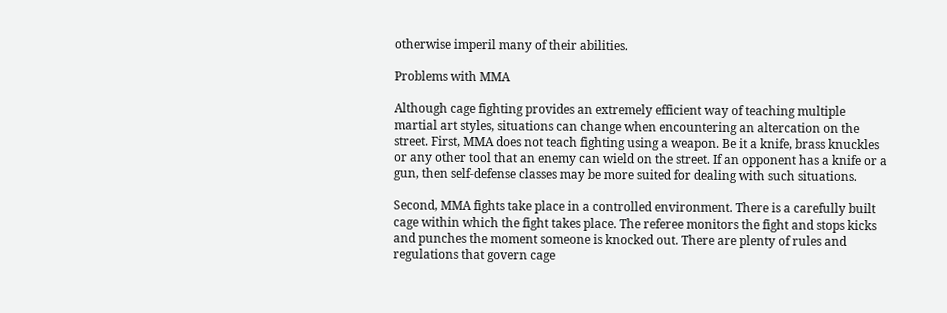otherwise imperil many of their abilities.

Problems with MMA

Although cage fighting provides an extremely efficient way of teaching multiple martial art styles, situations can change when encountering an altercation on the street. First, MMA does not teach fighting using a weapon. Be it a knife, brass knuckles or any other tool that an enemy can wield on the street. If an opponent has a knife or a gun, then self-defense classes may be more suited for dealing with such situations.

Second, MMA fights take place in a controlled environment. There is a carefully built cage within which the fight takes place. The referee monitors the fight and stops kicks and punches the moment someone is knocked out. There are plenty of rules and regulations that govern cage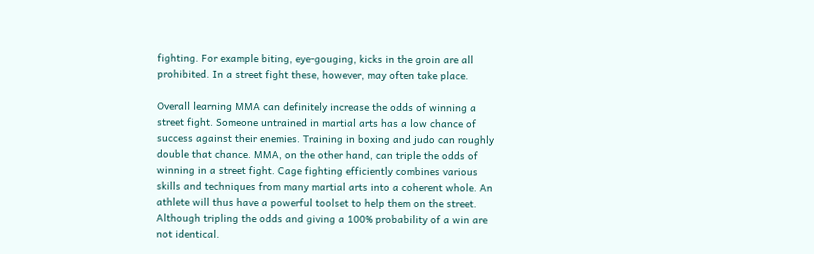fighting. For example biting, eye-gouging, kicks in the groin are all prohibited. In a street fight these, however, may often take place.

Overall learning MMA can definitely increase the odds of winning a street fight. Someone untrained in martial arts has a low chance of success against their enemies. Training in boxing and judo can roughly double that chance. MMA, on the other hand, can triple the odds of winning in a street fight. Cage fighting efficiently combines various skills and techniques from many martial arts into a coherent whole. An athlete will thus have a powerful toolset to help them on the street. Although tripling the odds and giving a 100% probability of a win are not identical.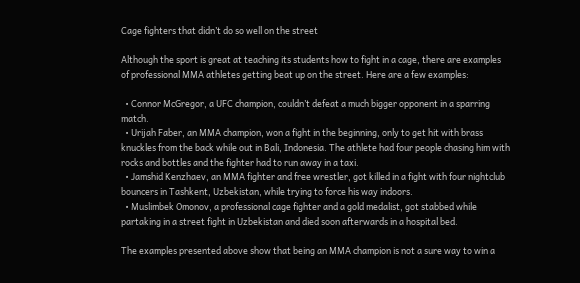Cage fighters that didn’t do so well on the street

Although the sport is great at teaching its students how to fight in a cage, there are examples of professional MMA athletes getting beat up on the street. Here are a few examples:

  • Connor McGregor, a UFC champion, couldn’t defeat a much bigger opponent in a sparring match.
  • Urijah Faber, an MMA champion, won a fight in the beginning, only to get hit with brass knuckles from the back while out in Bali, Indonesia. The athlete had four people chasing him with rocks and bottles and the fighter had to run away in a taxi.
  • Jamshid Kenzhaev, an MMA fighter and free wrestler, got killed in a fight with four nightclub bouncers in Tashkent, Uzbekistan, while trying to force his way indoors.
  • Muslimbek Omonov, a professional cage fighter and a gold medalist, got stabbed while partaking in a street fight in Uzbekistan and died soon afterwards in a hospital bed.

The examples presented above show that being an MMA champion is not a sure way to win a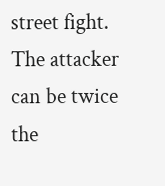street fight. The attacker can be twice the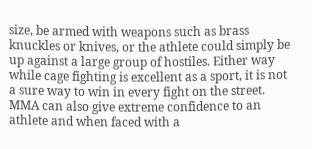size, be armed with weapons such as brass knuckles or knives, or the athlete could simply be up against a large group of hostiles. Either way while cage fighting is excellent as a sport, it is not a sure way to win in every fight on the street. MMA can also give extreme confidence to an athlete and when faced with a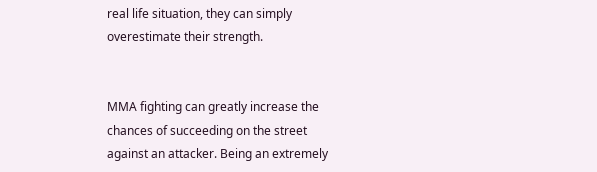real life situation, they can simply overestimate their strength.


MMA fighting can greatly increase the chances of succeeding on the street against an attacker. Being an extremely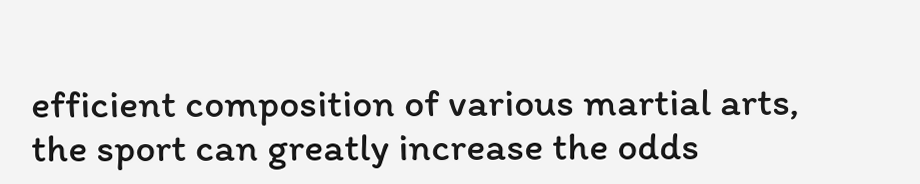efficient composition of various martial arts, the sport can greatly increase the odds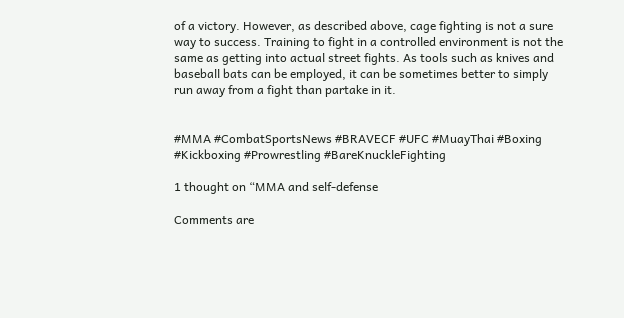of a victory. However, as described above, cage fighting is not a sure way to success. Training to fight in a controlled environment is not the same as getting into actual street fights. As tools such as knives and baseball bats can be employed, it can be sometimes better to simply run away from a fight than partake in it.


#MMA #CombatSportsNews #BRAVECF #UFC #MuayThai #Boxing #Kickboxing #Prowrestling #BareKnuckleFighting

1 thought on “MMA and self-defense

Comments are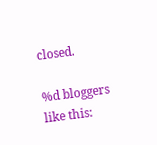closed.

%d bloggers like this: